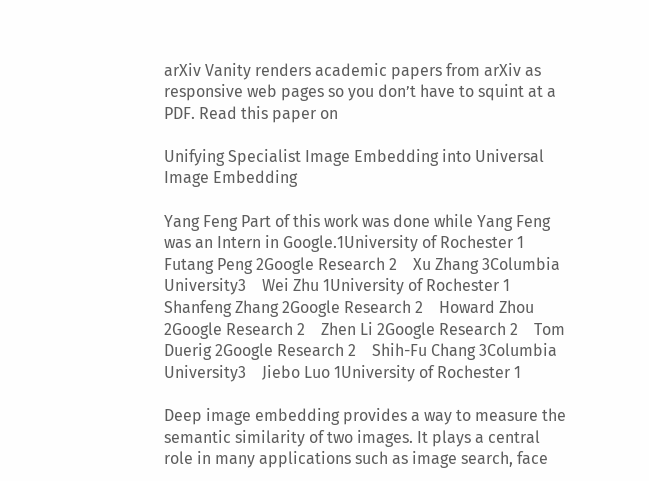arXiv Vanity renders academic papers from arXiv as responsive web pages so you don’t have to squint at a PDF. Read this paper on

Unifying Specialist Image Embedding into Universal Image Embedding

Yang Feng Part of this work was done while Yang Feng was an Intern in Google.1University of Rochester 1    Futang Peng 2Google Research 2    Xu Zhang 3Columbia University3    Wei Zhu 1University of Rochester 1    Shanfeng Zhang 2Google Research 2    Howard Zhou 2Google Research 2    Zhen Li 2Google Research 2    Tom Duerig 2Google Research 2    Shih-Fu Chang 3Columbia University3    Jiebo Luo 1University of Rochester 1

Deep image embedding provides a way to measure the semantic similarity of two images. It plays a central role in many applications such as image search, face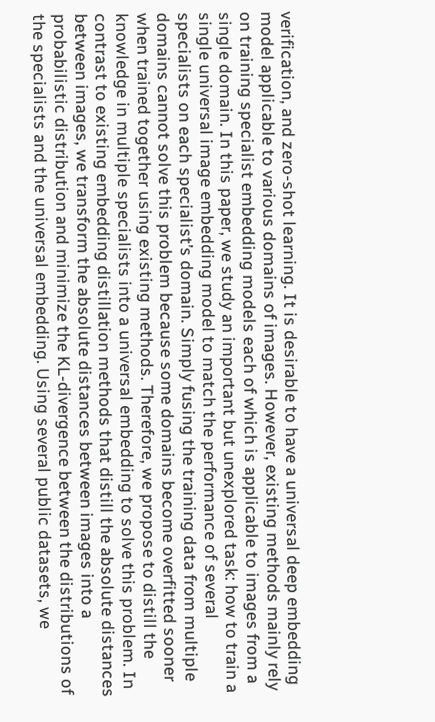verification, and zero-shot learning. It is desirable to have a universal deep embedding model applicable to various domains of images. However, existing methods mainly rely on training specialist embedding models each of which is applicable to images from a single domain. In this paper, we study an important but unexplored task: how to train a single universal image embedding model to match the performance of several specialists on each specialist’s domain. Simply fusing the training data from multiple domains cannot solve this problem because some domains become overfitted sooner when trained together using existing methods. Therefore, we propose to distill the knowledge in multiple specialists into a universal embedding to solve this problem. In contrast to existing embedding distillation methods that distill the absolute distances between images, we transform the absolute distances between images into a probabilistic distribution and minimize the KL-divergence between the distributions of the specialists and the universal embedding. Using several public datasets, we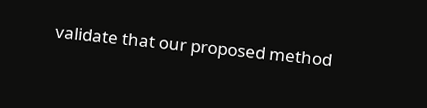validate that our proposed method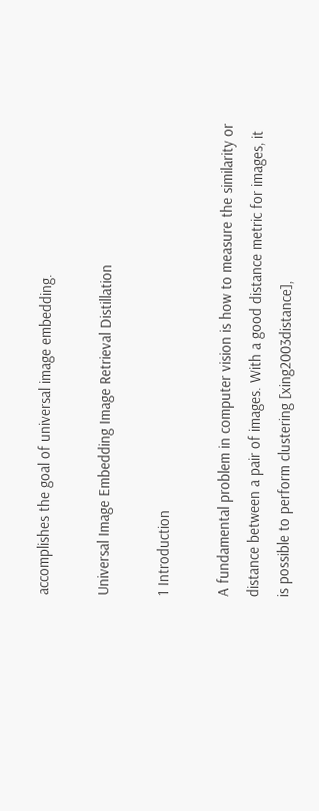accomplishes the goal of universal image embedding.

Universal Image Embedding Image Retrieval Distillation

1 Introduction

A fundamental problem in computer vision is how to measure the similarity or distance between a pair of images. With a good distance metric for images, it is possible to perform clustering [xing2003distance],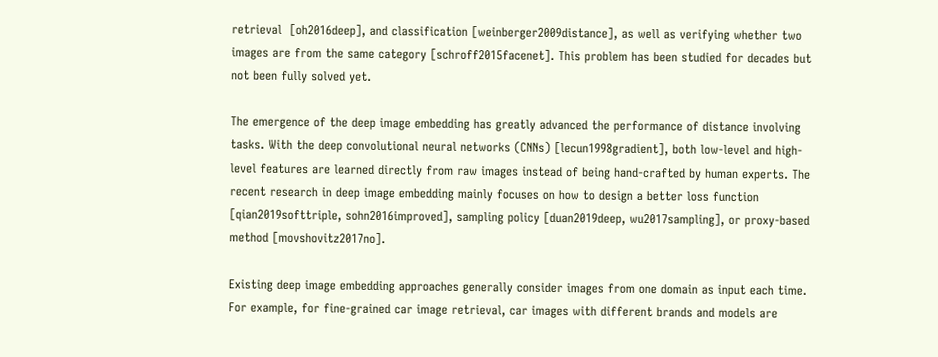retrieval  [oh2016deep], and classification [weinberger2009distance], as well as verifying whether two images are from the same category [schroff2015facenet]. This problem has been studied for decades but not been fully solved yet.

The emergence of the deep image embedding has greatly advanced the performance of distance involving tasks. With the deep convolutional neural networks (CNNs) [lecun1998gradient], both low-level and high-level features are learned directly from raw images instead of being hand-crafted by human experts. The recent research in deep image embedding mainly focuses on how to design a better loss function [qian2019softtriple, sohn2016improved], sampling policy [duan2019deep, wu2017sampling], or proxy-based method [movshovitz2017no].

Existing deep image embedding approaches generally consider images from one domain as input each time. For example, for fine-grained car image retrieval, car images with different brands and models are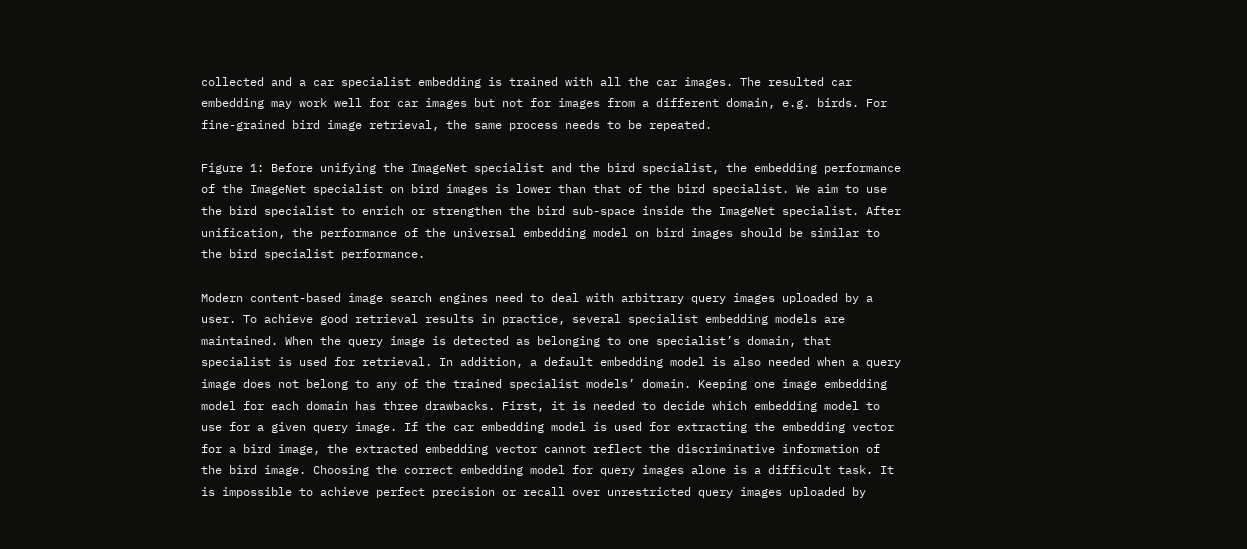collected and a car specialist embedding is trained with all the car images. The resulted car embedding may work well for car images but not for images from a different domain, e.g. birds. For fine-grained bird image retrieval, the same process needs to be repeated.

Figure 1: Before unifying the ImageNet specialist and the bird specialist, the embedding performance of the ImageNet specialist on bird images is lower than that of the bird specialist. We aim to use the bird specialist to enrich or strengthen the bird sub-space inside the ImageNet specialist. After unification, the performance of the universal embedding model on bird images should be similar to the bird specialist performance.

Modern content-based image search engines need to deal with arbitrary query images uploaded by a user. To achieve good retrieval results in practice, several specialist embedding models are maintained. When the query image is detected as belonging to one specialist’s domain, that specialist is used for retrieval. In addition, a default embedding model is also needed when a query image does not belong to any of the trained specialist models’ domain. Keeping one image embedding model for each domain has three drawbacks. First, it is needed to decide which embedding model to use for a given query image. If the car embedding model is used for extracting the embedding vector for a bird image, the extracted embedding vector cannot reflect the discriminative information of the bird image. Choosing the correct embedding model for query images alone is a difficult task. It is impossible to achieve perfect precision or recall over unrestricted query images uploaded by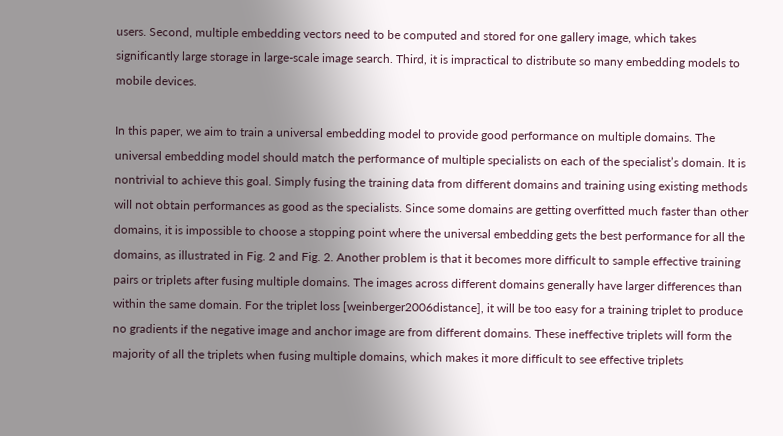users. Second, multiple embedding vectors need to be computed and stored for one gallery image, which takes significantly large storage in large-scale image search. Third, it is impractical to distribute so many embedding models to mobile devices.

In this paper, we aim to train a universal embedding model to provide good performance on multiple domains. The universal embedding model should match the performance of multiple specialists on each of the specialist’s domain. It is nontrivial to achieve this goal. Simply fusing the training data from different domains and training using existing methods will not obtain performances as good as the specialists. Since some domains are getting overfitted much faster than other domains, it is impossible to choose a stopping point where the universal embedding gets the best performance for all the domains, as illustrated in Fig. 2 and Fig. 2. Another problem is that it becomes more difficult to sample effective training pairs or triplets after fusing multiple domains. The images across different domains generally have larger differences than within the same domain. For the triplet loss [weinberger2006distance], it will be too easy for a training triplet to produce no gradients if the negative image and anchor image are from different domains. These ineffective triplets will form the majority of all the triplets when fusing multiple domains, which makes it more difficult to see effective triplets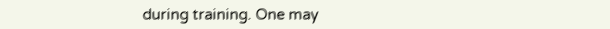during training. One may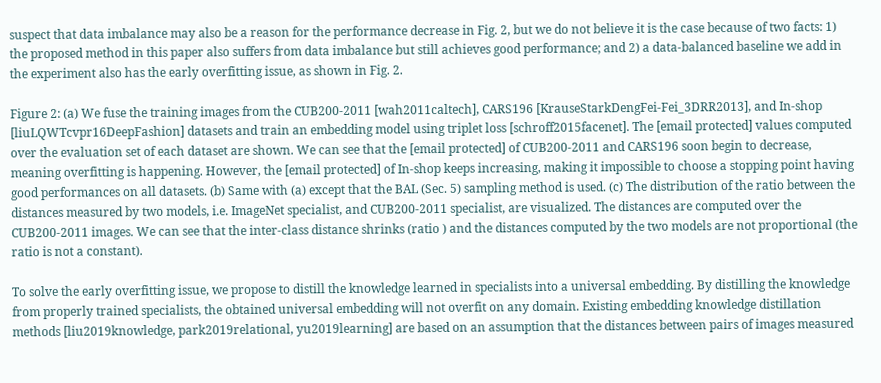suspect that data imbalance may also be a reason for the performance decrease in Fig. 2, but we do not believe it is the case because of two facts: 1) the proposed method in this paper also suffers from data imbalance but still achieves good performance; and 2) a data-balanced baseline we add in the experiment also has the early overfitting issue, as shown in Fig. 2.

Figure 2: (a) We fuse the training images from the CUB200-2011 [wah2011caltech], CARS196 [KrauseStarkDengFei-Fei_3DRR2013], and In-shop [liuLQWTcvpr16DeepFashion] datasets and train an embedding model using triplet loss [schroff2015facenet]. The [email protected] values computed over the evaluation set of each dataset are shown. We can see that the [email protected] of CUB200-2011 and CARS196 soon begin to decrease, meaning overfitting is happening. However, the [email protected] of In-shop keeps increasing, making it impossible to choose a stopping point having good performances on all datasets. (b) Same with (a) except that the BAL (Sec. 5) sampling method is used. (c) The distribution of the ratio between the distances measured by two models, i.e. ImageNet specialist, and CUB200-2011 specialist, are visualized. The distances are computed over the CUB200-2011 images. We can see that the inter-class distance shrinks (ratio ) and the distances computed by the two models are not proportional (the ratio is not a constant).

To solve the early overfitting issue, we propose to distill the knowledge learned in specialists into a universal embedding. By distilling the knowledge from properly trained specialists, the obtained universal embedding will not overfit on any domain. Existing embedding knowledge distillation methods [liu2019knowledge, park2019relational, yu2019learning] are based on an assumption that the distances between pairs of images measured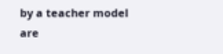by a teacher model are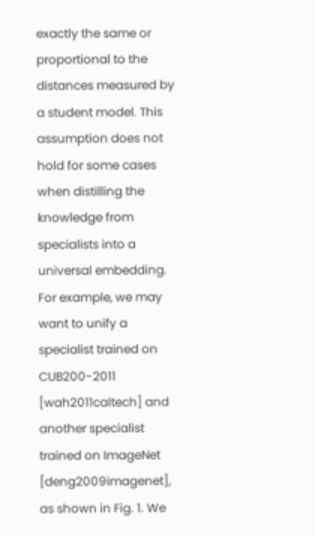exactly the same or proportional to the distances measured by a student model. This assumption does not hold for some cases when distilling the knowledge from specialists into a universal embedding. For example, we may want to unify a specialist trained on CUB200-2011 [wah2011caltech] and another specialist trained on ImageNet [deng2009imagenet], as shown in Fig. 1. We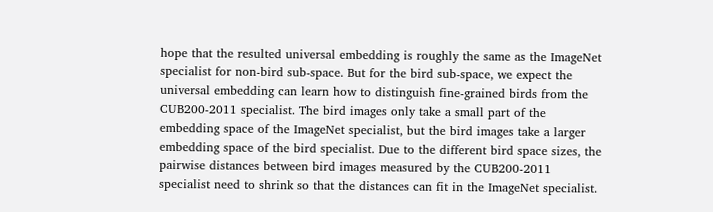hope that the resulted universal embedding is roughly the same as the ImageNet specialist for non-bird sub-space. But for the bird sub-space, we expect the universal embedding can learn how to distinguish fine-grained birds from the CUB200-2011 specialist. The bird images only take a small part of the embedding space of the ImageNet specialist, but the bird images take a larger embedding space of the bird specialist. Due to the different bird space sizes, the pairwise distances between bird images measured by the CUB200-2011 specialist need to shrink so that the distances can fit in the ImageNet specialist.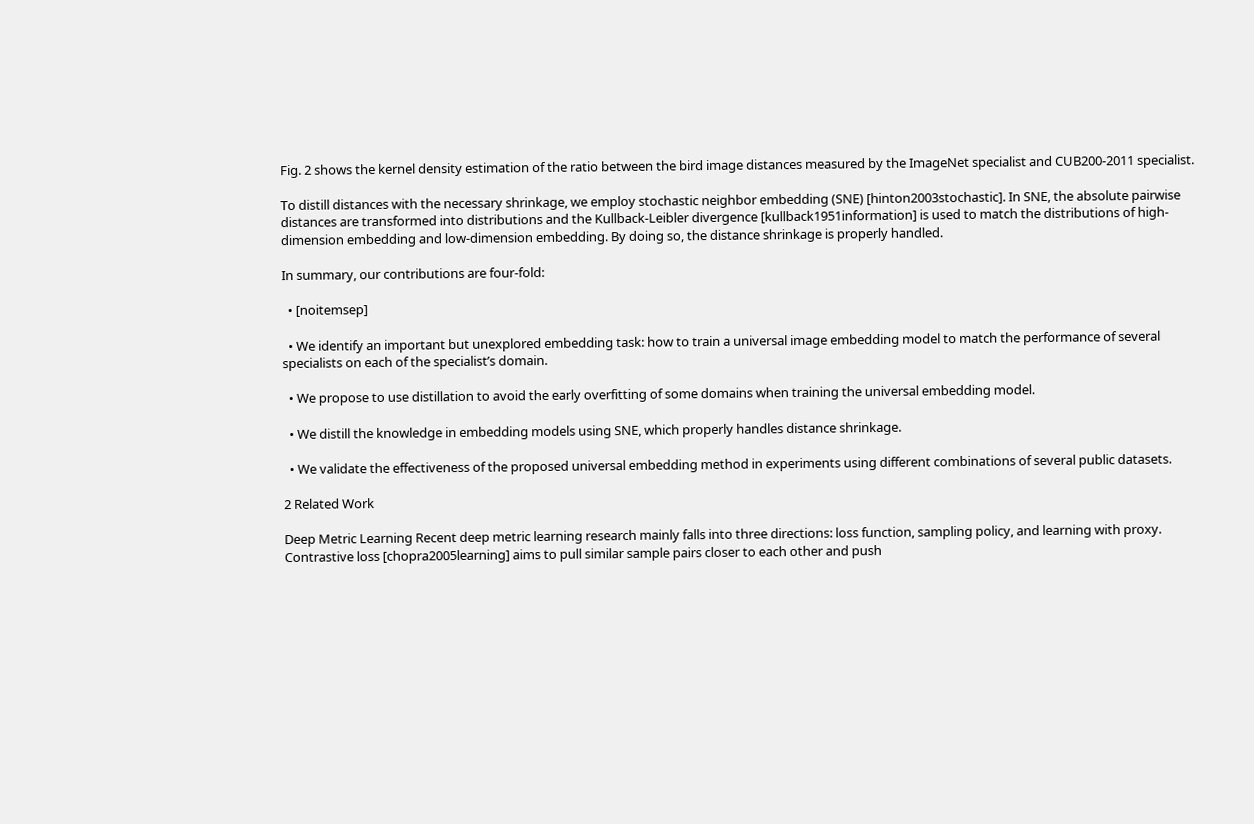Fig. 2 shows the kernel density estimation of the ratio between the bird image distances measured by the ImageNet specialist and CUB200-2011 specialist.

To distill distances with the necessary shrinkage, we employ stochastic neighbor embedding (SNE) [hinton2003stochastic]. In SNE, the absolute pairwise distances are transformed into distributions and the Kullback-Leibler divergence [kullback1951information] is used to match the distributions of high-dimension embedding and low-dimension embedding. By doing so, the distance shrinkage is properly handled.

In summary, our contributions are four-fold:

  • [noitemsep]

  • We identify an important but unexplored embedding task: how to train a universal image embedding model to match the performance of several specialists on each of the specialist’s domain.

  • We propose to use distillation to avoid the early overfitting of some domains when training the universal embedding model.

  • We distill the knowledge in embedding models using SNE, which properly handles distance shrinkage.

  • We validate the effectiveness of the proposed universal embedding method in experiments using different combinations of several public datasets.

2 Related Work

Deep Metric Learning Recent deep metric learning research mainly falls into three directions: loss function, sampling policy, and learning with proxy. Contrastive loss [chopra2005learning] aims to pull similar sample pairs closer to each other and push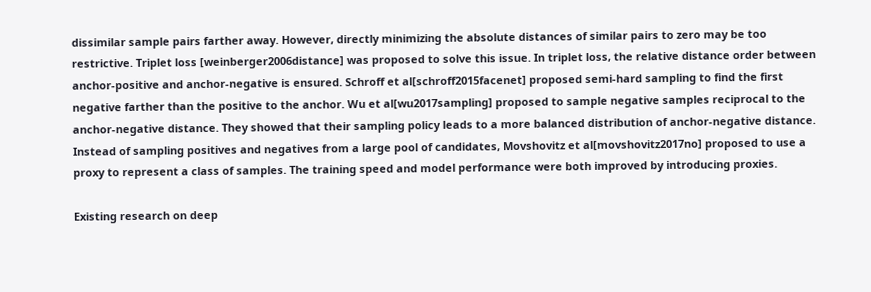dissimilar sample pairs farther away. However, directly minimizing the absolute distances of similar pairs to zero may be too restrictive. Triplet loss [weinberger2006distance] was proposed to solve this issue. In triplet loss, the relative distance order between anchor-positive and anchor-negative is ensured. Schroff et al[schroff2015facenet] proposed semi-hard sampling to find the first negative farther than the positive to the anchor. Wu et al[wu2017sampling] proposed to sample negative samples reciprocal to the anchor-negative distance. They showed that their sampling policy leads to a more balanced distribution of anchor-negative distance. Instead of sampling positives and negatives from a large pool of candidates, Movshovitz et al[movshovitz2017no] proposed to use a proxy to represent a class of samples. The training speed and model performance were both improved by introducing proxies.

Existing research on deep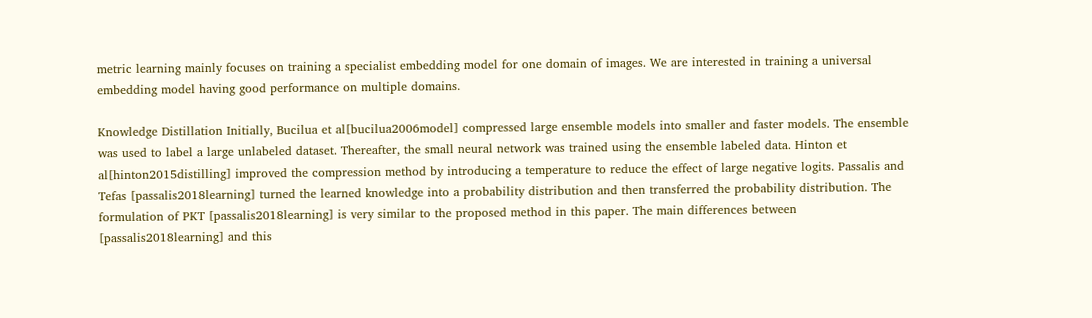metric learning mainly focuses on training a specialist embedding model for one domain of images. We are interested in training a universal embedding model having good performance on multiple domains.

Knowledge Distillation Initially, Bucilua et al[bucilua2006model] compressed large ensemble models into smaller and faster models. The ensemble was used to label a large unlabeled dataset. Thereafter, the small neural network was trained using the ensemble labeled data. Hinton et al[hinton2015distilling] improved the compression method by introducing a temperature to reduce the effect of large negative logits. Passalis and Tefas [passalis2018learning] turned the learned knowledge into a probability distribution and then transferred the probability distribution. The formulation of PKT [passalis2018learning] is very similar to the proposed method in this paper. The main differences between [passalis2018learning] and this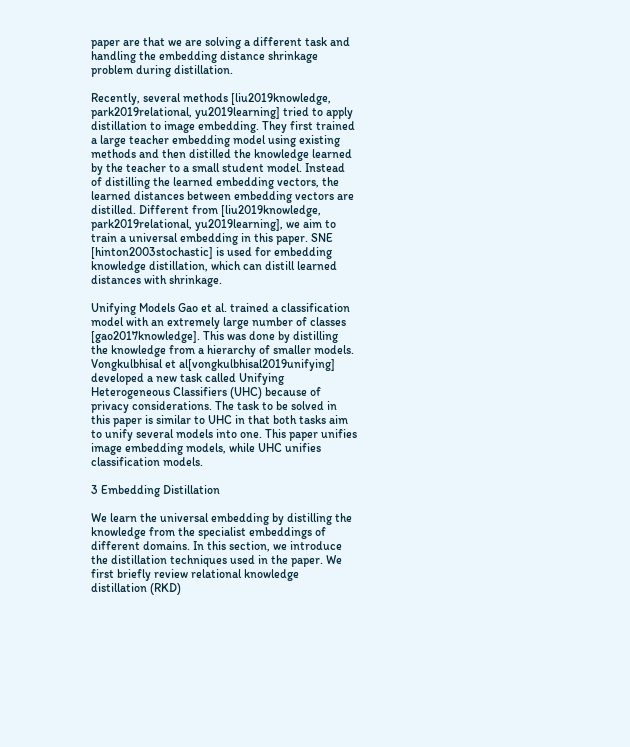paper are that we are solving a different task and handling the embedding distance shrinkage problem during distillation.

Recently, several methods [liu2019knowledge, park2019relational, yu2019learning] tried to apply distillation to image embedding. They first trained a large teacher embedding model using existing methods and then distilled the knowledge learned by the teacher to a small student model. Instead of distilling the learned embedding vectors, the learned distances between embedding vectors are distilled. Different from [liu2019knowledge, park2019relational, yu2019learning], we aim to train a universal embedding in this paper. SNE [hinton2003stochastic] is used for embedding knowledge distillation, which can distill learned distances with shrinkage.

Unifying Models Gao et al. trained a classification model with an extremely large number of classes [gao2017knowledge]. This was done by distilling the knowledge from a hierarchy of smaller models. Vongkulbhisal et al[vongkulbhisal2019unifying] developed a new task called Unifying Heterogeneous Classifiers (UHC) because of privacy considerations. The task to be solved in this paper is similar to UHC in that both tasks aim to unify several models into one. This paper unifies image embedding models, while UHC unifies classification models.

3 Embedding Distillation

We learn the universal embedding by distilling the knowledge from the specialist embeddings of different domains. In this section, we introduce the distillation techniques used in the paper. We first briefly review relational knowledge distillation (RKD)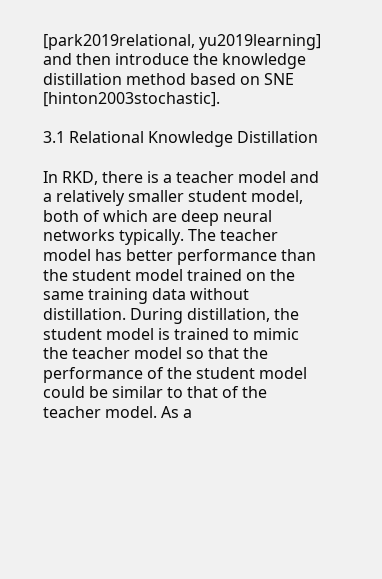[park2019relational, yu2019learning] and then introduce the knowledge distillation method based on SNE [hinton2003stochastic].

3.1 Relational Knowledge Distillation

In RKD, there is a teacher model and a relatively smaller student model, both of which are deep neural networks typically. The teacher model has better performance than the student model trained on the same training data without distillation. During distillation, the student model is trained to mimic the teacher model so that the performance of the student model could be similar to that of the teacher model. As a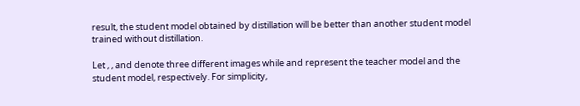result, the student model obtained by distillation will be better than another student model trained without distillation.

Let , , and denote three different images while and represent the teacher model and the student model, respectively. For simplicity,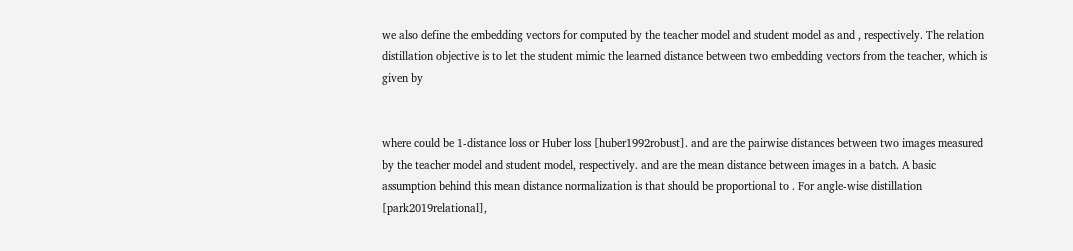we also define the embedding vectors for computed by the teacher model and student model as and , respectively. The relation distillation objective is to let the student mimic the learned distance between two embedding vectors from the teacher, which is given by


where could be 1-distance loss or Huber loss [huber1992robust]. and are the pairwise distances between two images measured by the teacher model and student model, respectively. and are the mean distance between images in a batch. A basic assumption behind this mean distance normalization is that should be proportional to . For angle-wise distillation [park2019relational],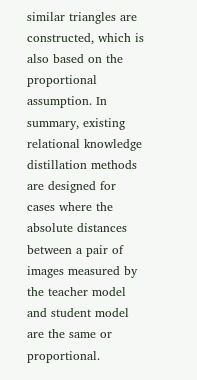similar triangles are constructed, which is also based on the proportional assumption. In summary, existing relational knowledge distillation methods are designed for cases where the absolute distances between a pair of images measured by the teacher model and student model are the same or proportional.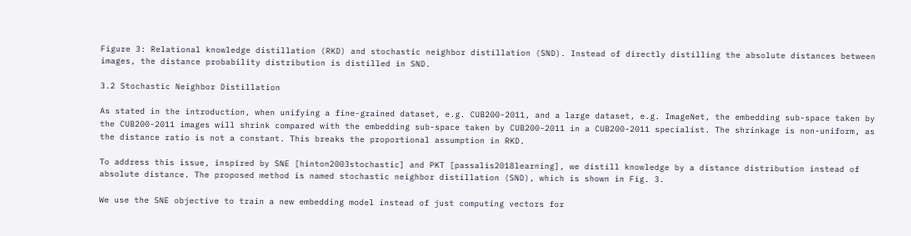Figure 3: Relational knowledge distillation (RKD) and stochastic neighbor distillation (SND). Instead of directly distilling the absolute distances between images, the distance probability distribution is distilled in SND.

3.2 Stochastic Neighbor Distillation

As stated in the introduction, when unifying a fine-grained dataset, e.g. CUB200-2011, and a large dataset, e.g. ImageNet, the embedding sub-space taken by the CUB200-2011 images will shrink compared with the embedding sub-space taken by CUB200-2011 in a CUB200-2011 specialist. The shrinkage is non-uniform, as the distance ratio is not a constant. This breaks the proportional assumption in RKD.

To address this issue, inspired by SNE [hinton2003stochastic] and PKT [passalis2018learning], we distill knowledge by a distance distribution instead of absolute distance. The proposed method is named stochastic neighbor distillation (SND), which is shown in Fig. 3.

We use the SNE objective to train a new embedding model instead of just computing vectors for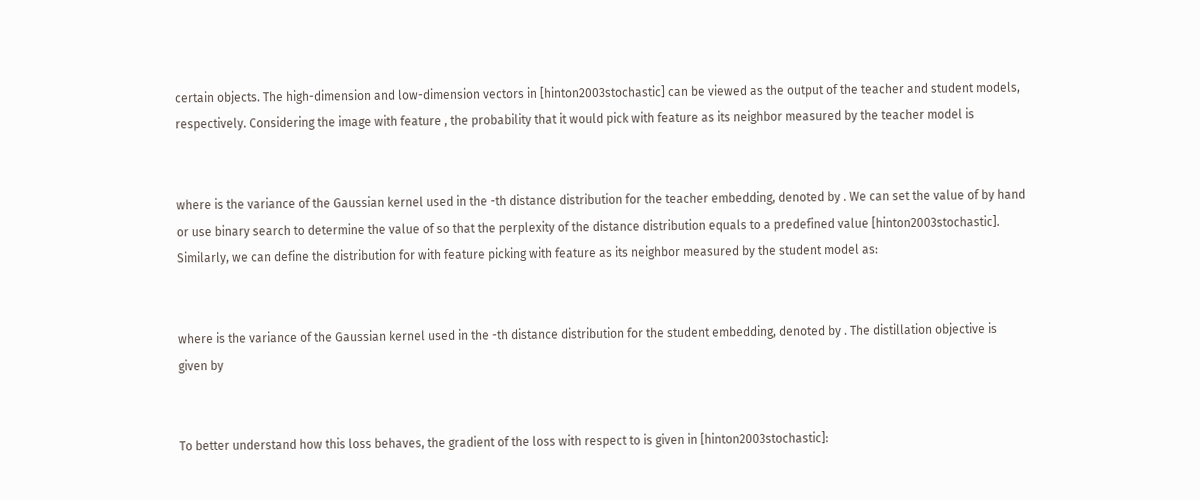certain objects. The high-dimension and low-dimension vectors in [hinton2003stochastic] can be viewed as the output of the teacher and student models, respectively. Considering the image with feature , the probability that it would pick with feature as its neighbor measured by the teacher model is


where is the variance of the Gaussian kernel used in the -th distance distribution for the teacher embedding, denoted by . We can set the value of by hand or use binary search to determine the value of so that the perplexity of the distance distribution equals to a predefined value [hinton2003stochastic]. Similarly, we can define the distribution for with feature picking with feature as its neighbor measured by the student model as:


where is the variance of the Gaussian kernel used in the -th distance distribution for the student embedding, denoted by . The distillation objective is given by


To better understand how this loss behaves, the gradient of the loss with respect to is given in [hinton2003stochastic]: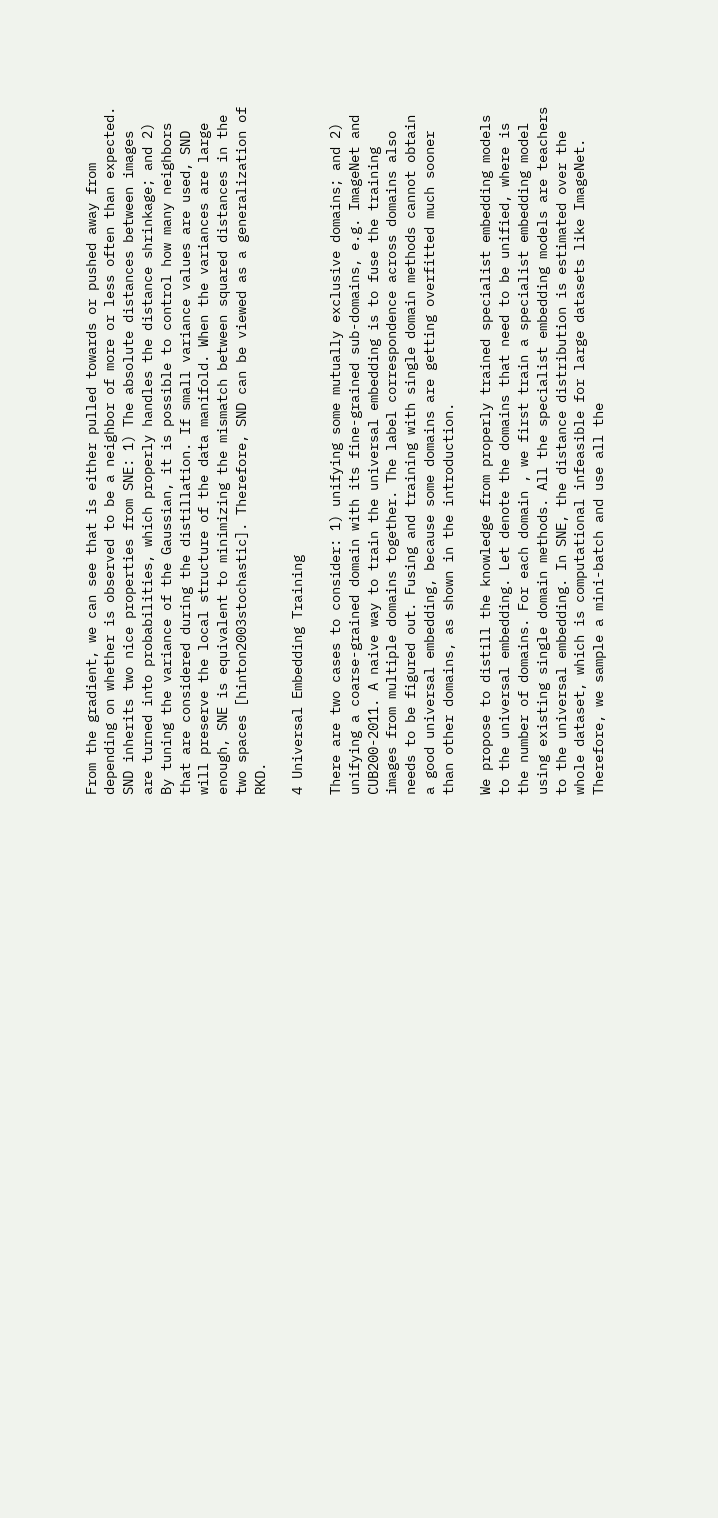From the gradient, we can see that is either pulled towards or pushed away from depending on whether is observed to be a neighbor of more or less often than expected. SND inherits two nice properties from SNE: 1) The absolute distances between images are turned into probabilities, which properly handles the distance shrinkage; and 2) By tuning the variance of the Gaussian, it is possible to control how many neighbors that are considered during the distillation. If small variance values are used, SND will preserve the local structure of the data manifold. When the variances are large enough, SNE is equivalent to minimizing the mismatch between squared distances in the two spaces [hinton2003stochastic]. Therefore, SND can be viewed as a generalization of RKD.

4 Universal Embedding Training

There are two cases to consider: 1) unifying some mutually exclusive domains; and 2) unifying a coarse-grained domain with its fine-grained sub-domains, e.g. ImageNet and CUB200-2011. A naive way to train the universal embedding is to fuse the training images from multiple domains together. The label correspondence across domains also needs to be figured out. Fusing and training with single domain methods cannot obtain a good universal embedding, because some domains are getting overfitted much sooner than other domains, as shown in the introduction.

We propose to distill the knowledge from properly trained specialist embedding models to the universal embedding. Let denote the domains that need to be unified, where is the number of domains. For each domain , we first train a specialist embedding model using existing single domain methods. All the specialist embedding models are teachers to the universal embedding. In SNE, the distance distribution is estimated over the whole dataset, which is computational infeasible for large datasets like ImageNet. Therefore, we sample a mini-batch and use all the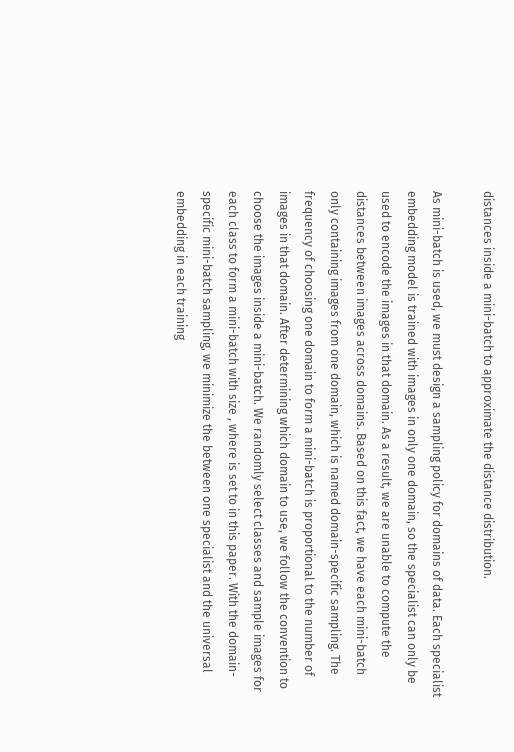distances inside a mini-batch to approximate the distance distribution.

As mini-batch is used, we must design a sampling policy for domains of data. Each specialist embedding model is trained with images in only one domain, so the specialist can only be used to encode the images in that domain. As a result, we are unable to compute the distances between images across domains. Based on this fact, we have each mini-batch only containing images from one domain, which is named domain-specific sampling. The frequency of choosing one domain to form a mini-batch is proportional to the number of images in that domain. After determining which domain to use, we follow the convention to choose the images inside a mini-batch. We randomly select classes and sample images for each class to form a mini-batch with size , where is set to in this paper. With the domain-specific mini-batch sampling, we minimize the between one specialist and the universal embedding in each training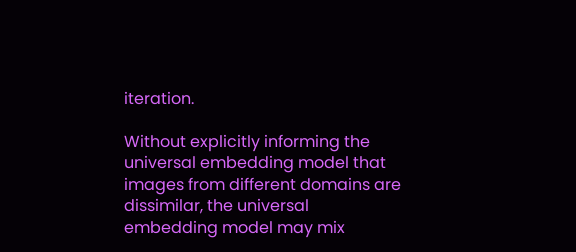iteration.

Without explicitly informing the universal embedding model that images from different domains are dissimilar, the universal embedding model may mix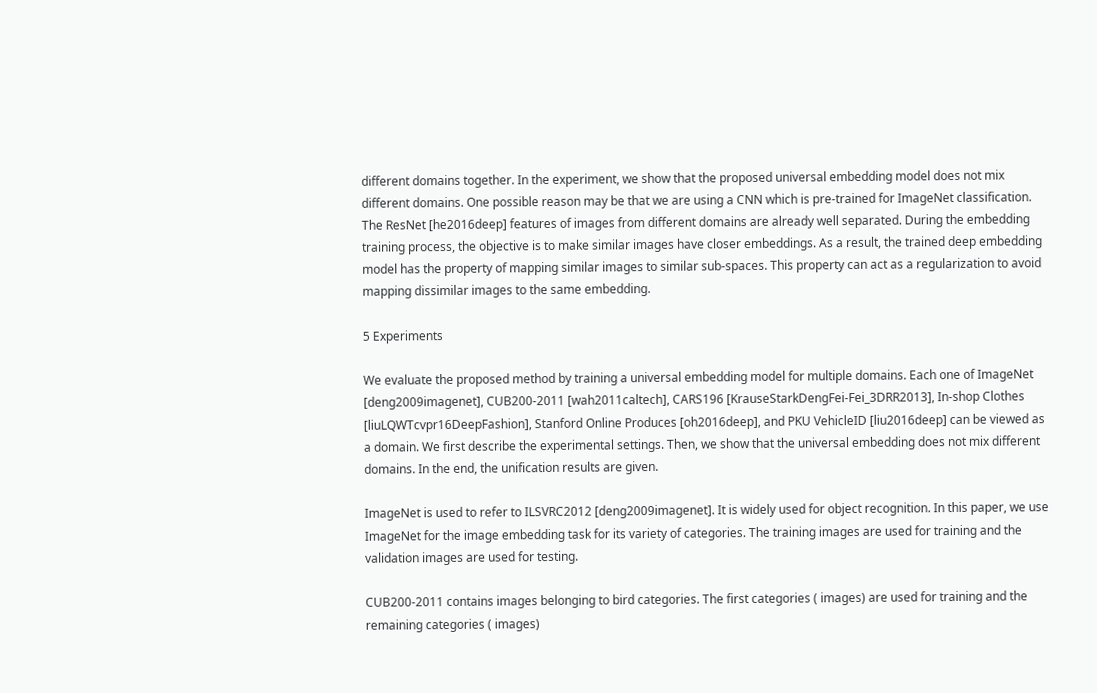different domains together. In the experiment, we show that the proposed universal embedding model does not mix different domains. One possible reason may be that we are using a CNN which is pre-trained for ImageNet classification. The ResNet [he2016deep] features of images from different domains are already well separated. During the embedding training process, the objective is to make similar images have closer embeddings. As a result, the trained deep embedding model has the property of mapping similar images to similar sub-spaces. This property can act as a regularization to avoid mapping dissimilar images to the same embedding.

5 Experiments

We evaluate the proposed method by training a universal embedding model for multiple domains. Each one of ImageNet [deng2009imagenet], CUB200-2011 [wah2011caltech], CARS196 [KrauseStarkDengFei-Fei_3DRR2013], In-shop Clothes [liuLQWTcvpr16DeepFashion], Stanford Online Produces [oh2016deep], and PKU VehicleID [liu2016deep] can be viewed as a domain. We first describe the experimental settings. Then, we show that the universal embedding does not mix different domains. In the end, the unification results are given.

ImageNet is used to refer to ILSVRC2012 [deng2009imagenet]. It is widely used for object recognition. In this paper, we use ImageNet for the image embedding task for its variety of categories. The training images are used for training and the validation images are used for testing.

CUB200-2011 contains images belonging to bird categories. The first categories ( images) are used for training and the remaining categories ( images)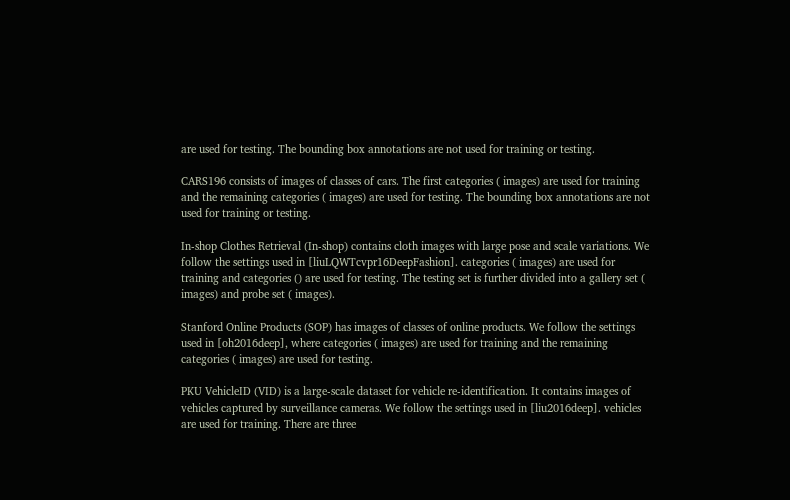are used for testing. The bounding box annotations are not used for training or testing.

CARS196 consists of images of classes of cars. The first categories ( images) are used for training and the remaining categories ( images) are used for testing. The bounding box annotations are not used for training or testing.

In-shop Clothes Retrieval (In-shop) contains cloth images with large pose and scale variations. We follow the settings used in [liuLQWTcvpr16DeepFashion]. categories ( images) are used for training and categories () are used for testing. The testing set is further divided into a gallery set ( images) and probe set ( images).

Stanford Online Products (SOP) has images of classes of online products. We follow the settings used in [oh2016deep], where categories ( images) are used for training and the remaining categories ( images) are used for testing.

PKU VehicleID (VID) is a large-scale dataset for vehicle re-identification. It contains images of vehicles captured by surveillance cameras. We follow the settings used in [liu2016deep]. vehicles are used for training. There are three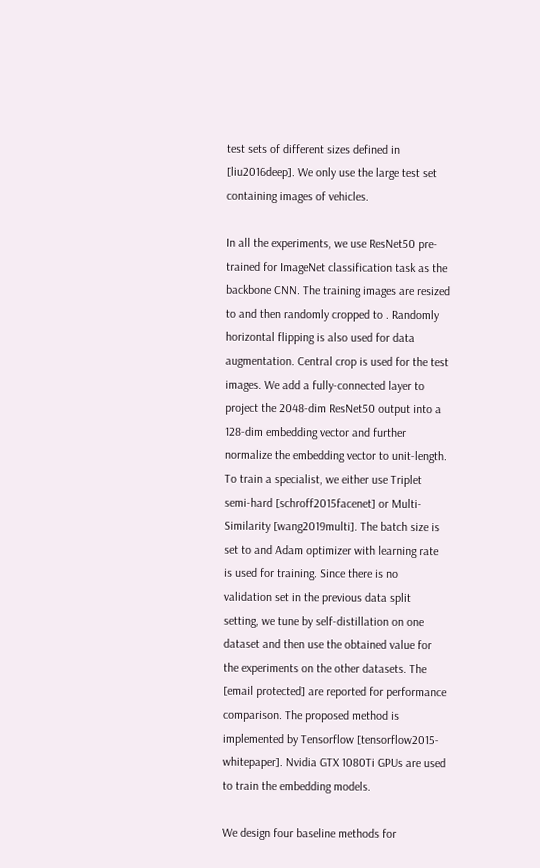test sets of different sizes defined in [liu2016deep]. We only use the large test set containing images of vehicles.

In all the experiments, we use ResNet50 pre-trained for ImageNet classification task as the backbone CNN. The training images are resized to and then randomly cropped to . Randomly horizontal flipping is also used for data augmentation. Central crop is used for the test images. We add a fully-connected layer to project the 2048-dim ResNet50 output into a 128-dim embedding vector and further normalize the embedding vector to unit-length. To train a specialist, we either use Triplet semi-hard [schroff2015facenet] or Multi-Similarity [wang2019multi]. The batch size is set to and Adam optimizer with learning rate is used for training. Since there is no validation set in the previous data split setting, we tune by self-distillation on one dataset and then use the obtained value for the experiments on the other datasets. The [email protected] are reported for performance comparison. The proposed method is implemented by Tensorflow [tensorflow2015-whitepaper]. Nvidia GTX 1080Ti GPUs are used to train the embedding models.

We design four baseline methods for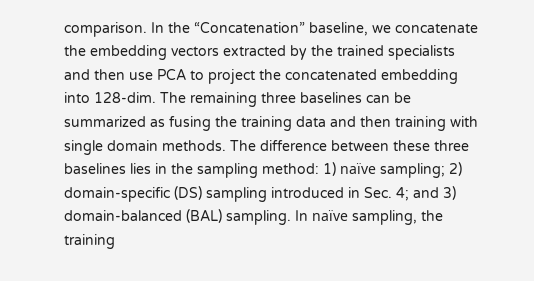comparison. In the “Concatenation” baseline, we concatenate the embedding vectors extracted by the trained specialists and then use PCA to project the concatenated embedding into 128-dim. The remaining three baselines can be summarized as fusing the training data and then training with single domain methods. The difference between these three baselines lies in the sampling method: 1) naïve sampling; 2) domain-specific (DS) sampling introduced in Sec. 4; and 3) domain-balanced (BAL) sampling. In naïve sampling, the training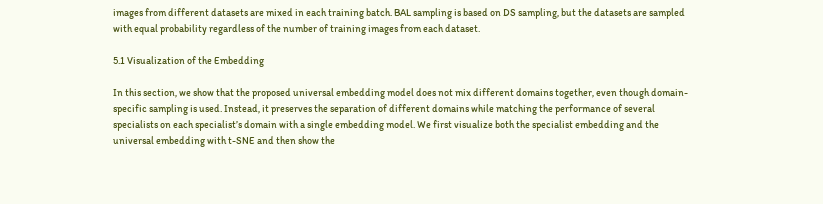images from different datasets are mixed in each training batch. BAL sampling is based on DS sampling, but the datasets are sampled with equal probability regardless of the number of training images from each dataset.

5.1 Visualization of the Embedding

In this section, we show that the proposed universal embedding model does not mix different domains together, even though domain-specific sampling is used. Instead, it preserves the separation of different domains while matching the performance of several specialists on each specialist’s domain with a single embedding model. We first visualize both the specialist embedding and the universal embedding with t-SNE and then show the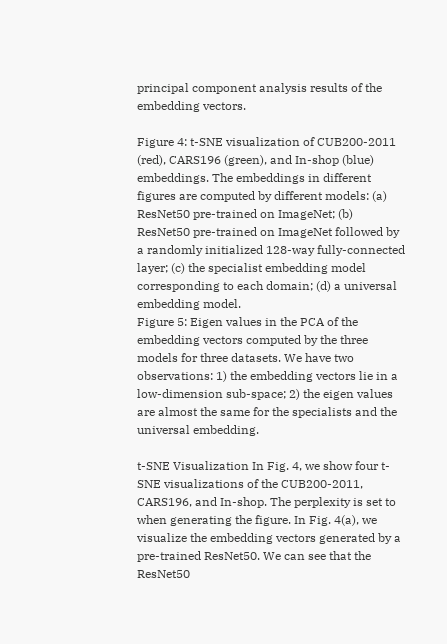principal component analysis results of the embedding vectors.

Figure 4: t-SNE visualization of CUB200-2011 (red), CARS196 (green), and In-shop (blue) embeddings. The embeddings in different figures are computed by different models: (a) ResNet50 pre-trained on ImageNet; (b) ResNet50 pre-trained on ImageNet followed by a randomly initialized 128-way fully-connected layer; (c) the specialist embedding model corresponding to each domain; (d) a universal embedding model.
Figure 5: Eigen values in the PCA of the embedding vectors computed by the three models for three datasets. We have two observations: 1) the embedding vectors lie in a low-dimension sub-space; 2) the eigen values are almost the same for the specialists and the universal embedding.

t-SNE Visualization In Fig. 4, we show four t-SNE visualizations of the CUB200-2011, CARS196, and In-shop. The perplexity is set to when generating the figure. In Fig. 4(a), we visualize the embedding vectors generated by a pre-trained ResNet50. We can see that the ResNet50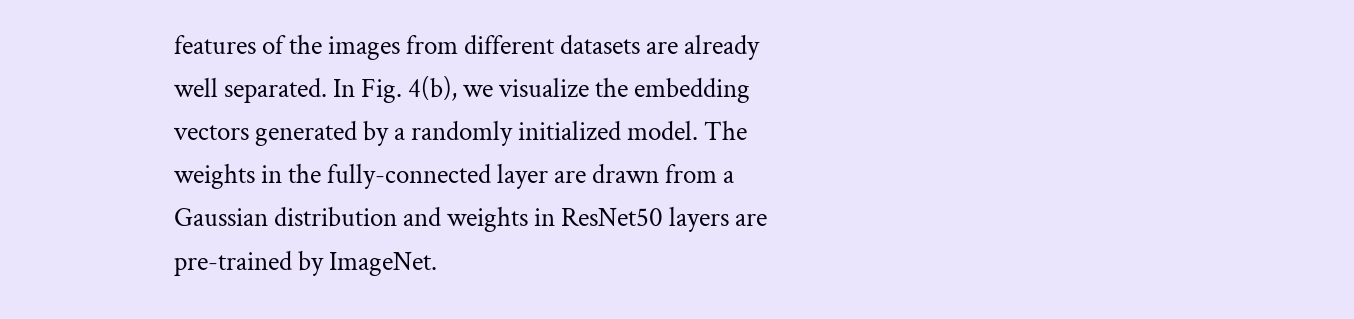features of the images from different datasets are already well separated. In Fig. 4(b), we visualize the embedding vectors generated by a randomly initialized model. The weights in the fully-connected layer are drawn from a Gaussian distribution and weights in ResNet50 layers are pre-trained by ImageNet.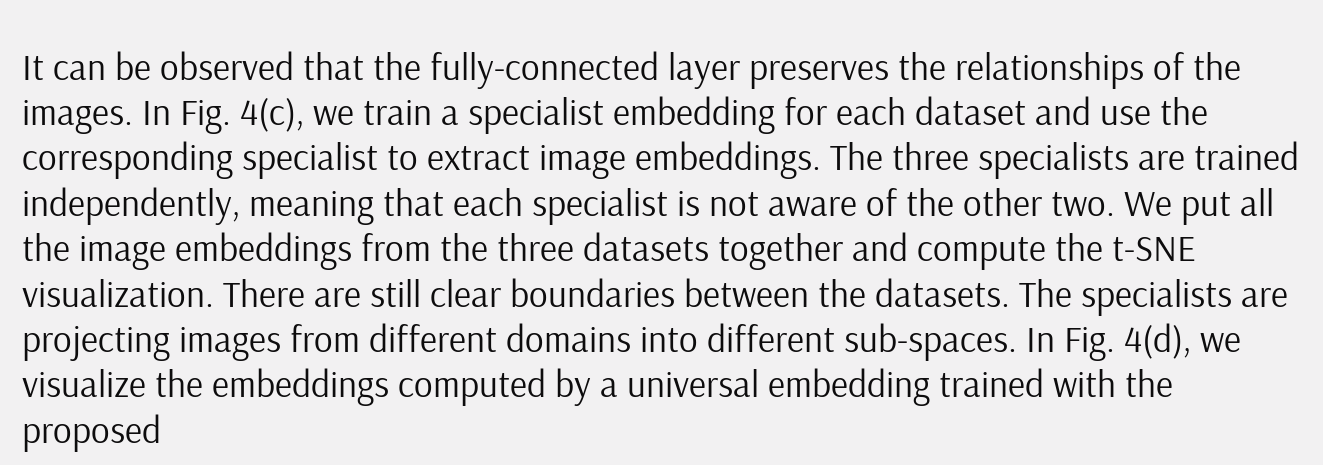It can be observed that the fully-connected layer preserves the relationships of the images. In Fig. 4(c), we train a specialist embedding for each dataset and use the corresponding specialist to extract image embeddings. The three specialists are trained independently, meaning that each specialist is not aware of the other two. We put all the image embeddings from the three datasets together and compute the t-SNE visualization. There are still clear boundaries between the datasets. The specialists are projecting images from different domains into different sub-spaces. In Fig. 4(d), we visualize the embeddings computed by a universal embedding trained with the proposed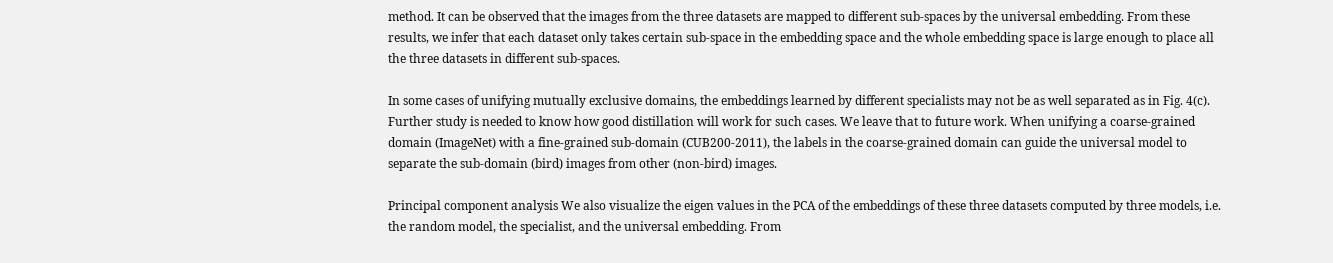method. It can be observed that the images from the three datasets are mapped to different sub-spaces by the universal embedding. From these results, we infer that each dataset only takes certain sub-space in the embedding space and the whole embedding space is large enough to place all the three datasets in different sub-spaces.

In some cases of unifying mutually exclusive domains, the embeddings learned by different specialists may not be as well separated as in Fig. 4(c). Further study is needed to know how good distillation will work for such cases. We leave that to future work. When unifying a coarse-grained domain (ImageNet) with a fine-grained sub-domain (CUB200-2011), the labels in the coarse-grained domain can guide the universal model to separate the sub-domain (bird) images from other (non-bird) images.

Principal component analysis We also visualize the eigen values in the PCA of the embeddings of these three datasets computed by three models, i.e. the random model, the specialist, and the universal embedding. From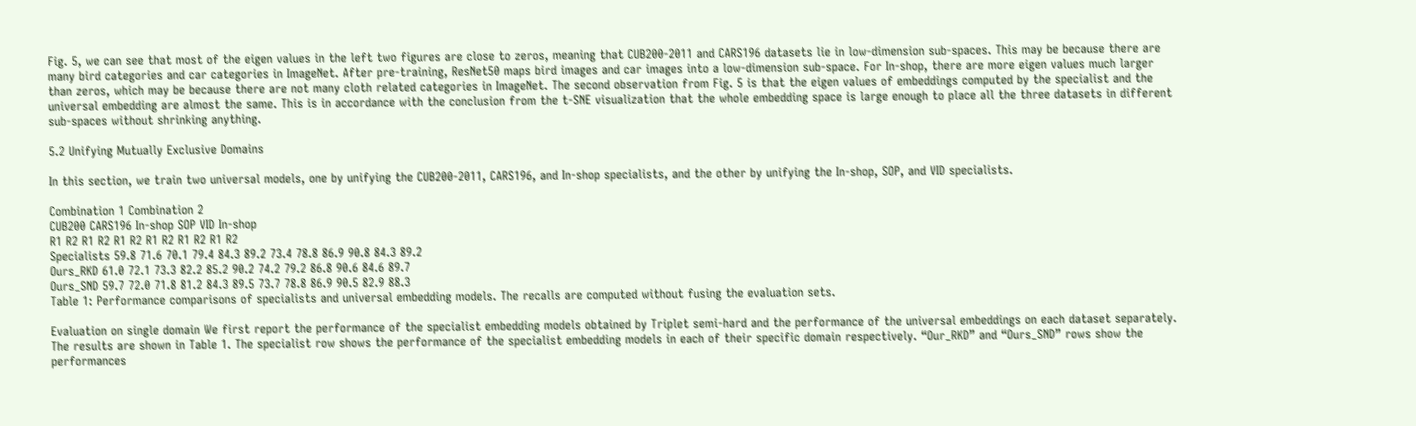Fig. 5, we can see that most of the eigen values in the left two figures are close to zeros, meaning that CUB200-2011 and CARS196 datasets lie in low-dimension sub-spaces. This may be because there are many bird categories and car categories in ImageNet. After pre-training, ResNet50 maps bird images and car images into a low-dimension sub-space. For In-shop, there are more eigen values much larger than zeros, which may be because there are not many cloth related categories in ImageNet. The second observation from Fig. 5 is that the eigen values of embeddings computed by the specialist and the universal embedding are almost the same. This is in accordance with the conclusion from the t-SNE visualization that the whole embedding space is large enough to place all the three datasets in different sub-spaces without shrinking anything.

5.2 Unifying Mutually Exclusive Domains

In this section, we train two universal models, one by unifying the CUB200-2011, CARS196, and In-shop specialists, and the other by unifying the In-shop, SOP, and VID specialists.

Combination 1 Combination 2
CUB200 CARS196 In-shop SOP VID In-shop
R1 R2 R1 R2 R1 R2 R1 R2 R1 R2 R1 R2
Specialists 59.8 71.6 70.1 79.4 84.3 89.2 73.4 78.8 86.9 90.8 84.3 89.2
Ours_RKD 61.0 72.1 73.3 82.2 85.2 90.2 74.2 79.2 86.8 90.6 84.6 89.7
Ours_SND 59.7 72.0 71.8 81.2 84.3 89.5 73.7 78.8 86.9 90.5 82.9 88.3
Table 1: Performance comparisons of specialists and universal embedding models. The recalls are computed without fusing the evaluation sets.

Evaluation on single domain We first report the performance of the specialist embedding models obtained by Triplet semi-hard and the performance of the universal embeddings on each dataset separately. The results are shown in Table 1. The specialist row shows the performance of the specialist embedding models in each of their specific domain respectively. “Our_RKD” and “Ours_SND” rows show the performances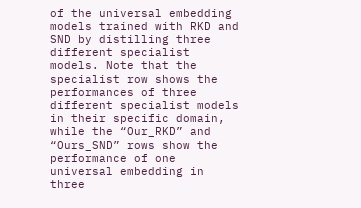of the universal embedding models trained with RKD and SND by distilling three different specialist models. Note that the specialist row shows the performances of three different specialist models in their specific domain, while the “Our_RKD” and “Ours_SND” rows show the performance of one universal embedding in three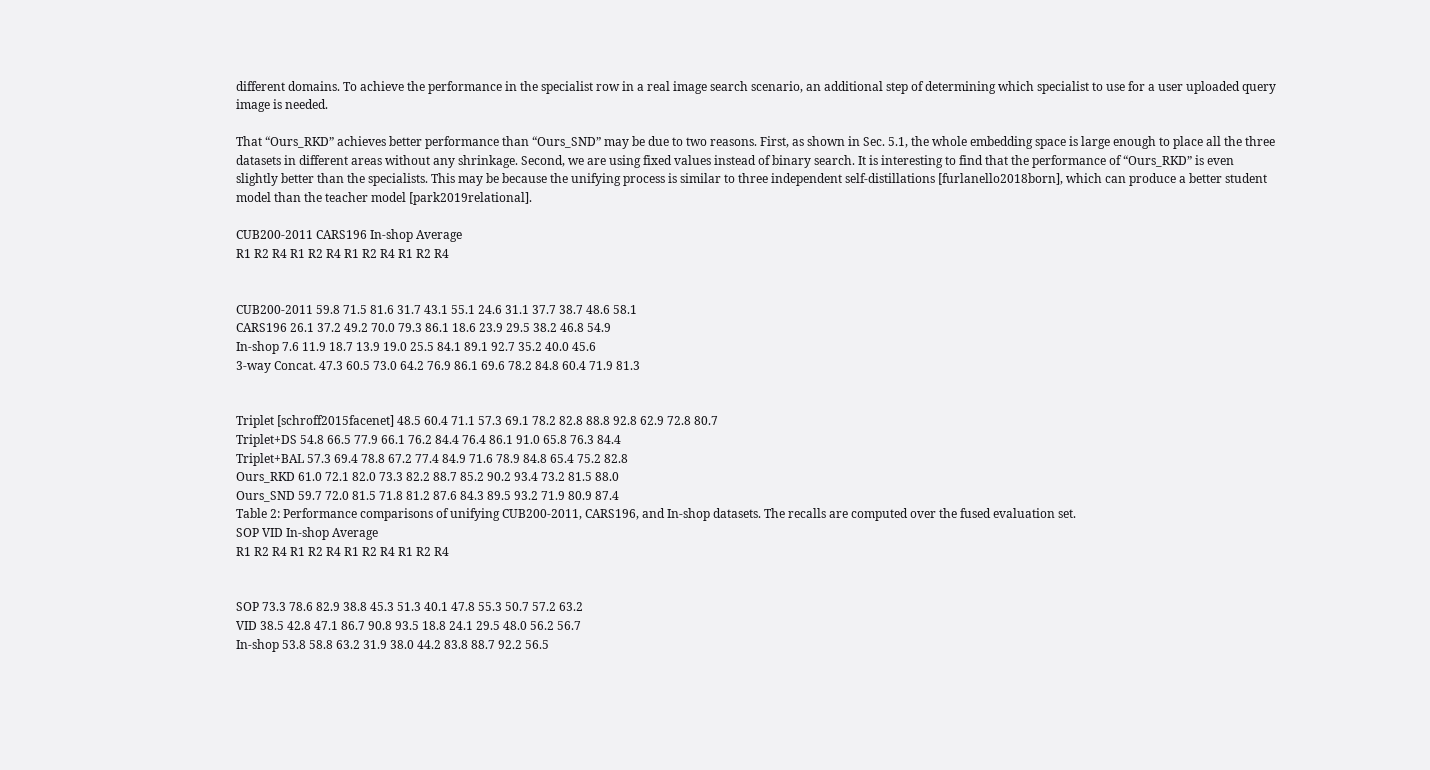different domains. To achieve the performance in the specialist row in a real image search scenario, an additional step of determining which specialist to use for a user uploaded query image is needed.

That “Ours_RKD” achieves better performance than “Ours_SND” may be due to two reasons. First, as shown in Sec. 5.1, the whole embedding space is large enough to place all the three datasets in different areas without any shrinkage. Second, we are using fixed values instead of binary search. It is interesting to find that the performance of “Ours_RKD” is even slightly better than the specialists. This may be because the unifying process is similar to three independent self-distillations [furlanello2018born], which can produce a better student model than the teacher model [park2019relational].

CUB200-2011 CARS196 In-shop Average
R1 R2 R4 R1 R2 R4 R1 R2 R4 R1 R2 R4


CUB200-2011 59.8 71.5 81.6 31.7 43.1 55.1 24.6 31.1 37.7 38.7 48.6 58.1
CARS196 26.1 37.2 49.2 70.0 79.3 86.1 18.6 23.9 29.5 38.2 46.8 54.9
In-shop 7.6 11.9 18.7 13.9 19.0 25.5 84.1 89.1 92.7 35.2 40.0 45.6
3-way Concat. 47.3 60.5 73.0 64.2 76.9 86.1 69.6 78.2 84.8 60.4 71.9 81.3


Triplet [schroff2015facenet] 48.5 60.4 71.1 57.3 69.1 78.2 82.8 88.8 92.8 62.9 72.8 80.7
Triplet+DS 54.8 66.5 77.9 66.1 76.2 84.4 76.4 86.1 91.0 65.8 76.3 84.4
Triplet+BAL 57.3 69.4 78.8 67.2 77.4 84.9 71.6 78.9 84.8 65.4 75.2 82.8
Ours_RKD 61.0 72.1 82.0 73.3 82.2 88.7 85.2 90.2 93.4 73.2 81.5 88.0
Ours_SND 59.7 72.0 81.5 71.8 81.2 87.6 84.3 89.5 93.2 71.9 80.9 87.4
Table 2: Performance comparisons of unifying CUB200-2011, CARS196, and In-shop datasets. The recalls are computed over the fused evaluation set.
SOP VID In-shop Average
R1 R2 R4 R1 R2 R4 R1 R2 R4 R1 R2 R4


SOP 73.3 78.6 82.9 38.8 45.3 51.3 40.1 47.8 55.3 50.7 57.2 63.2
VID 38.5 42.8 47.1 86.7 90.8 93.5 18.8 24.1 29.5 48.0 56.2 56.7
In-shop 53.8 58.8 63.2 31.9 38.0 44.2 83.8 88.7 92.2 56.5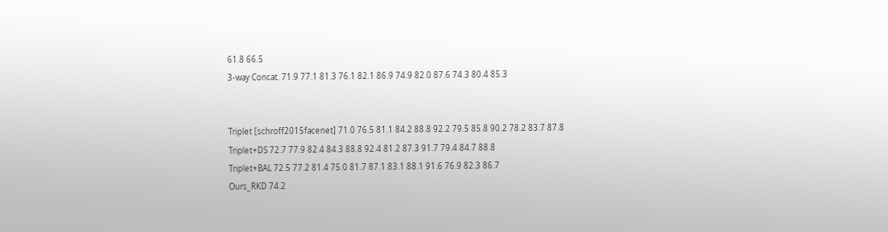61.8 66.5
3-way Concat. 71.9 77.1 81.3 76.1 82.1 86.9 74.9 82.0 87.6 74.3 80.4 85.3


Triplet [schroff2015facenet] 71.0 76.5 81.1 84.2 88.8 92.2 79.5 85.8 90.2 78.2 83.7 87.8
Triplet+DS 72.7 77.9 82.4 84.3 88.8 92.4 81.2 87.3 91.7 79.4 84.7 88.8
Triplet+BAL 72.5 77.2 81.4 75.0 81.7 87.1 83.1 88.1 91.6 76.9 82.3 86.7
Ours_RKD 74.2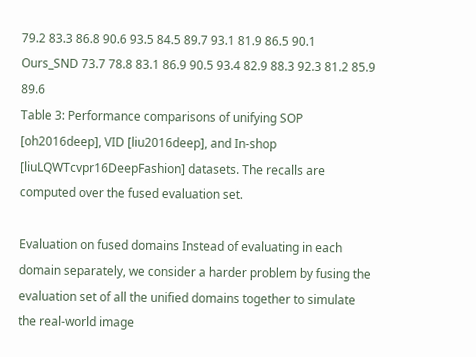79.2 83.3 86.8 90.6 93.5 84.5 89.7 93.1 81.9 86.5 90.1
Ours_SND 73.7 78.8 83.1 86.9 90.5 93.4 82.9 88.3 92.3 81.2 85.9 89.6
Table 3: Performance comparisons of unifying SOP [oh2016deep], VID [liu2016deep], and In-shop [liuLQWTcvpr16DeepFashion] datasets. The recalls are computed over the fused evaluation set.

Evaluation on fused domains Instead of evaluating in each domain separately, we consider a harder problem by fusing the evaluation set of all the unified domains together to simulate the real-world image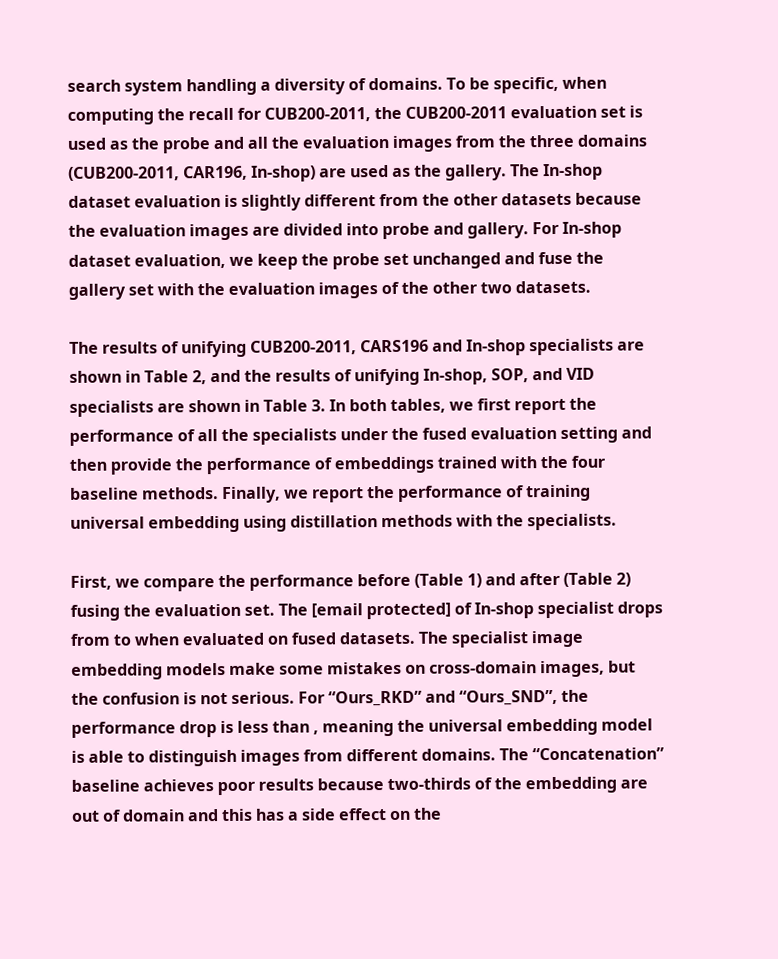search system handling a diversity of domains. To be specific, when computing the recall for CUB200-2011, the CUB200-2011 evaluation set is used as the probe and all the evaluation images from the three domains (CUB200-2011, CAR196, In-shop) are used as the gallery. The In-shop dataset evaluation is slightly different from the other datasets because the evaluation images are divided into probe and gallery. For In-shop dataset evaluation, we keep the probe set unchanged and fuse the gallery set with the evaluation images of the other two datasets.

The results of unifying CUB200-2011, CARS196 and In-shop specialists are shown in Table 2, and the results of unifying In-shop, SOP, and VID specialists are shown in Table 3. In both tables, we first report the performance of all the specialists under the fused evaluation setting and then provide the performance of embeddings trained with the four baseline methods. Finally, we report the performance of training universal embedding using distillation methods with the specialists.

First, we compare the performance before (Table 1) and after (Table 2) fusing the evaluation set. The [email protected] of In-shop specialist drops from to when evaluated on fused datasets. The specialist image embedding models make some mistakes on cross-domain images, but the confusion is not serious. For “Ours_RKD” and “Ours_SND”, the performance drop is less than , meaning the universal embedding model is able to distinguish images from different domains. The “Concatenation” baseline achieves poor results because two-thirds of the embedding are out of domain and this has a side effect on the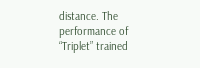distance. The performance of “Triplet” trained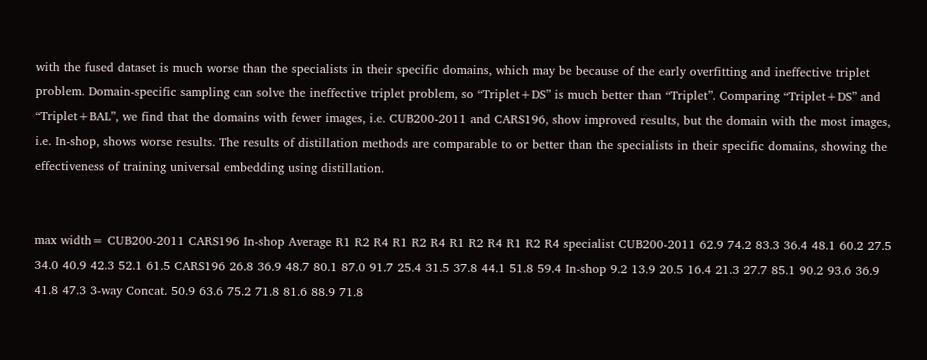with the fused dataset is much worse than the specialists in their specific domains, which may be because of the early overfitting and ineffective triplet problem. Domain-specific sampling can solve the ineffective triplet problem, so “Triplet+DS” is much better than “Triplet”. Comparing “Triplet+DS” and “Triplet+BAL”, we find that the domains with fewer images, i.e. CUB200-2011 and CARS196, show improved results, but the domain with the most images, i.e. In-shop, shows worse results. The results of distillation methods are comparable to or better than the specialists in their specific domains, showing the effectiveness of training universal embedding using distillation.


max width= CUB200-2011 CARS196 In-shop Average R1 R2 R4 R1 R2 R4 R1 R2 R4 R1 R2 R4 specialist CUB200-2011 62.9 74.2 83.3 36.4 48.1 60.2 27.5 34.0 40.9 42.3 52.1 61.5 CARS196 26.8 36.9 48.7 80.1 87.0 91.7 25.4 31.5 37.8 44.1 51.8 59.4 In-shop 9.2 13.9 20.5 16.4 21.3 27.7 85.1 90.2 93.6 36.9 41.8 47.3 3-way Concat. 50.9 63.6 75.2 71.8 81.6 88.9 71.8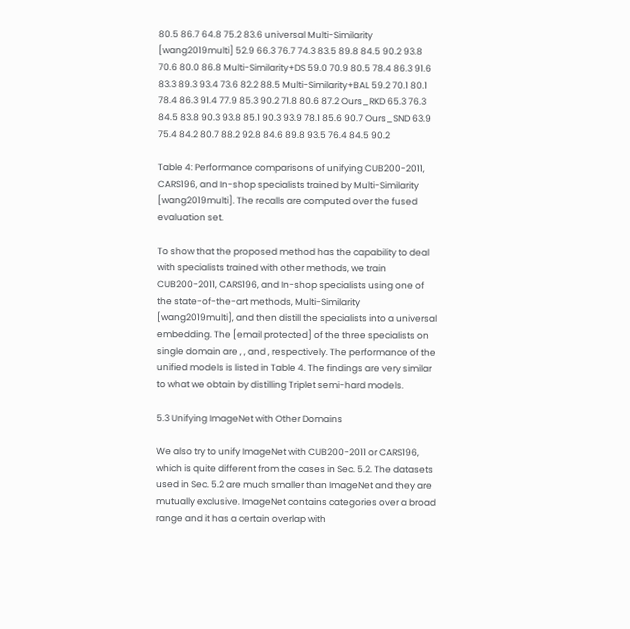80.5 86.7 64.8 75.2 83.6 universal Multi-Similarity [wang2019multi] 52.9 66.3 76.7 74.3 83.5 89.8 84.5 90.2 93.8 70.6 80.0 86.8 Multi-Similarity+DS 59.0 70.9 80.5 78.4 86.3 91.6 83.3 89.3 93.4 73.6 82.2 88.5 Multi-Similarity+BAL 59.2 70.1 80.1 78.4 86.3 91.4 77.9 85.3 90.2 71.8 80.6 87.2 Ours_RKD 65.3 76.3 84.5 83.8 90.3 93.8 85.1 90.3 93.9 78.1 85.6 90.7 Ours_SND 63.9 75.4 84.2 80.7 88.2 92.8 84.6 89.8 93.5 76.4 84.5 90.2

Table 4: Performance comparisons of unifying CUB200-2011, CARS196, and In-shop specialists trained by Multi-Similarity [wang2019multi]. The recalls are computed over the fused evaluation set.

To show that the proposed method has the capability to deal with specialists trained with other methods, we train CUB200-2011, CARS196, and In-shop specialists using one of the state-of-the-art methods, Multi-Similarity [wang2019multi], and then distill the specialists into a universal embedding. The [email protected] of the three specialists on single domain are , , and , respectively. The performance of the unified models is listed in Table 4. The findings are very similar to what we obtain by distilling Triplet semi-hard models.

5.3 Unifying ImageNet with Other Domains

We also try to unify ImageNet with CUB200-2011 or CARS196, which is quite different from the cases in Sec. 5.2. The datasets used in Sec. 5.2 are much smaller than ImageNet and they are mutually exclusive. ImageNet contains categories over a broad range and it has a certain overlap with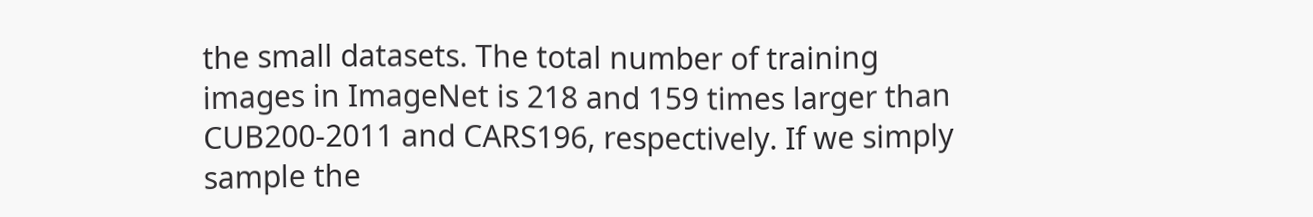the small datasets. The total number of training images in ImageNet is 218 and 159 times larger than CUB200-2011 and CARS196, respectively. If we simply sample the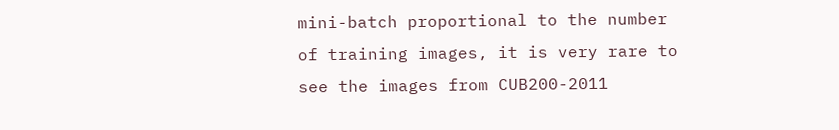mini-batch proportional to the number of training images, it is very rare to see the images from CUB200-2011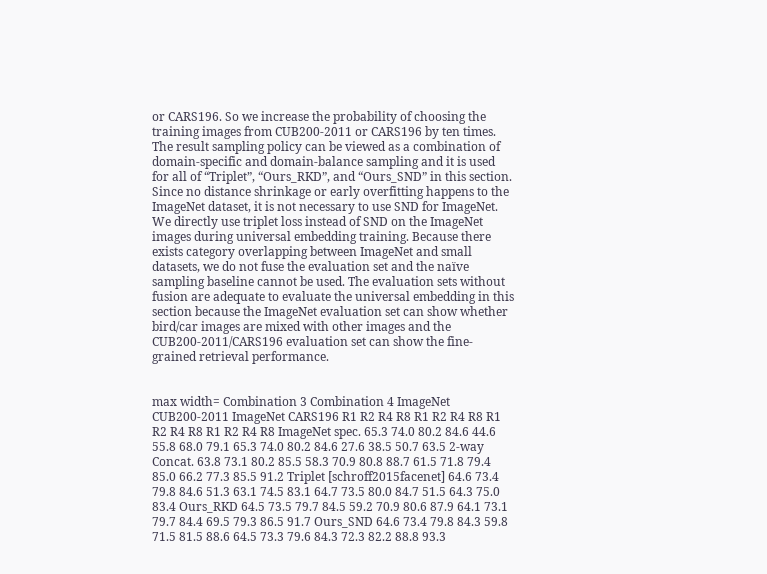or CARS196. So we increase the probability of choosing the training images from CUB200-2011 or CARS196 by ten times. The result sampling policy can be viewed as a combination of domain-specific and domain-balance sampling and it is used for all of “Triplet”, “Ours_RKD”, and “Ours_SND” in this section. Since no distance shrinkage or early overfitting happens to the ImageNet dataset, it is not necessary to use SND for ImageNet. We directly use triplet loss instead of SND on the ImageNet images during universal embedding training. Because there exists category overlapping between ImageNet and small datasets, we do not fuse the evaluation set and the naïve sampling baseline cannot be used. The evaluation sets without fusion are adequate to evaluate the universal embedding in this section because the ImageNet evaluation set can show whether bird/car images are mixed with other images and the CUB200-2011/CARS196 evaluation set can show the fine-grained retrieval performance.


max width= Combination 3 Combination 4 ImageNet CUB200-2011 ImageNet CARS196 R1 R2 R4 R8 R1 R2 R4 R8 R1 R2 R4 R8 R1 R2 R4 R8 ImageNet spec. 65.3 74.0 80.2 84.6 44.6 55.8 68.0 79.1 65.3 74.0 80.2 84.6 27.6 38.5 50.7 63.5 2-way Concat. 63.8 73.1 80.2 85.5 58.3 70.9 80.8 88.7 61.5 71.8 79.4 85.0 66.2 77.3 85.5 91.2 Triplet [schroff2015facenet] 64.6 73.4 79.8 84.6 51.3 63.1 74.5 83.1 64.7 73.5 80.0 84.7 51.5 64.3 75.0 83.4 Ours_RKD 64.5 73.5 79.7 84.5 59.2 70.9 80.6 87.9 64.1 73.1 79.7 84.4 69.5 79.3 86.5 91.7 Ours_SND 64.6 73.4 79.8 84.3 59.8 71.5 81.5 88.6 64.5 73.3 79.6 84.3 72.3 82.2 88.8 93.3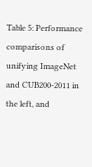Table 5: Performance comparisons of unifying ImageNet and CUB200-2011 in the left, and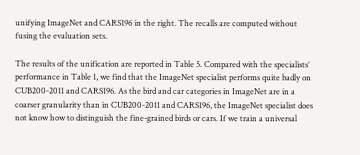unifying ImageNet and CARS196 in the right. The recalls are computed without fusing the evaluation sets.

The results of the unification are reported in Table 5. Compared with the specialists’ performance in Table 1, we find that the ImageNet specialist performs quite badly on CUB200-2011 and CARS196. As the bird and car categories in ImageNet are in a coarser granularity than in CUB200-2011 and CARS196, the ImageNet specialist does not know how to distinguish the fine-grained birds or cars. If we train a universal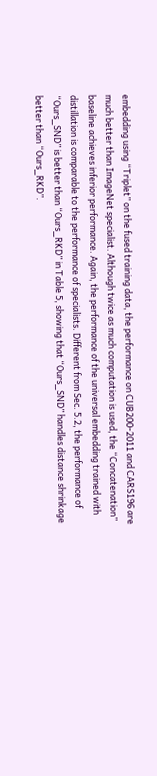embedding using “Triplet” on the fused training data, the performance on CUB200-2011 and CARS196 are much better than ImageNet specialist. Although twice as much computation is used, the “Concatenation” baseline achieves inferior performance. Again, the performance of the universal embedding trained with distillation is comparable to the performance of specialists. Different from Sec. 5.2, the performance of “Ours_SND” is better than “Ours_RKD” in Table 5, showing that “Ours_SND” handles distance shrinkage better than “Ours_RKD”.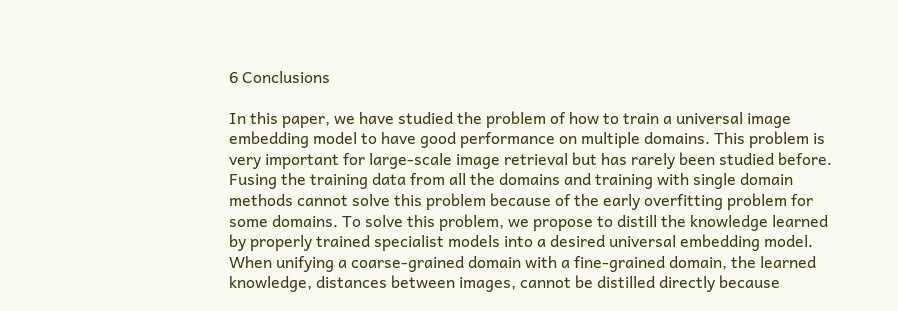6 Conclusions

In this paper, we have studied the problem of how to train a universal image embedding model to have good performance on multiple domains. This problem is very important for large-scale image retrieval but has rarely been studied before. Fusing the training data from all the domains and training with single domain methods cannot solve this problem because of the early overfitting problem for some domains. To solve this problem, we propose to distill the knowledge learned by properly trained specialist models into a desired universal embedding model. When unifying a coarse-grained domain with a fine-grained domain, the learned knowledge, distances between images, cannot be distilled directly because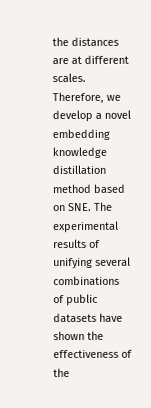the distances are at different scales. Therefore, we develop a novel embedding knowledge distillation method based on SNE. The experimental results of unifying several combinations of public datasets have shown the effectiveness of the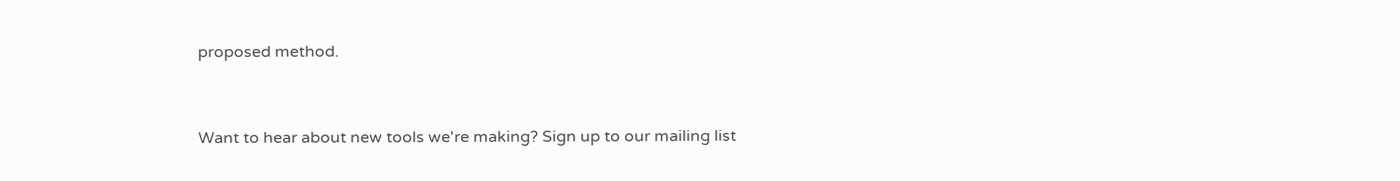proposed method.


Want to hear about new tools we're making? Sign up to our mailing list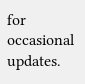for occasional updates.